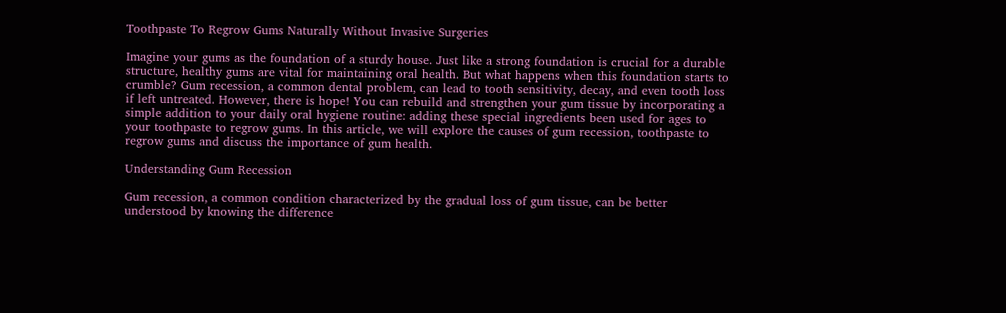Toothpaste To Regrow Gums Naturally Without Invasive Surgeries

Imagine your gums as the foundation of a sturdy house. Just like a strong foundation is crucial for a durable structure, healthy gums are vital for maintaining oral health. But what happens when this foundation starts to crumble? Gum recession, a common dental problem, can lead to tooth sensitivity, decay, and even tooth loss if left untreated. However, there is hope! You can rebuild and strengthen your gum tissue by incorporating a simple addition to your daily oral hygiene routine: adding these special ingredients been used for ages to your toothpaste to regrow gums. In this article, we will explore the causes of gum recession, toothpaste to regrow gums and discuss the importance of gum health.

Understanding Gum Recession

Gum recession, a common condition characterized by the gradual loss of gum tissue, can be better understood by knowing the difference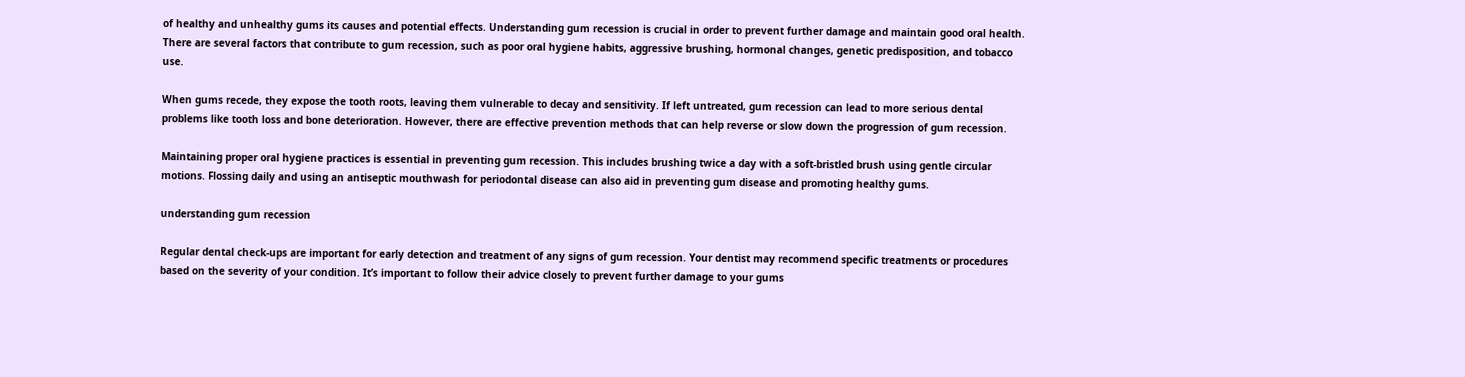of healthy and unhealthy gums its causes and potential effects. Understanding gum recession is crucial in order to prevent further damage and maintain good oral health. There are several factors that contribute to gum recession, such as poor oral hygiene habits, aggressive brushing, hormonal changes, genetic predisposition, and tobacco use.

When gums recede, they expose the tooth roots, leaving them vulnerable to decay and sensitivity. If left untreated, gum recession can lead to more serious dental problems like tooth loss and bone deterioration. However, there are effective prevention methods that can help reverse or slow down the progression of gum recession.

Maintaining proper oral hygiene practices is essential in preventing gum recession. This includes brushing twice a day with a soft-bristled brush using gentle circular motions. Flossing daily and using an antiseptic mouthwash for periodontal disease can also aid in preventing gum disease and promoting healthy gums.

understanding gum recession

Regular dental check-ups are important for early detection and treatment of any signs of gum recession. Your dentist may recommend specific treatments or procedures based on the severity of your condition. It’s important to follow their advice closely to prevent further damage to your gums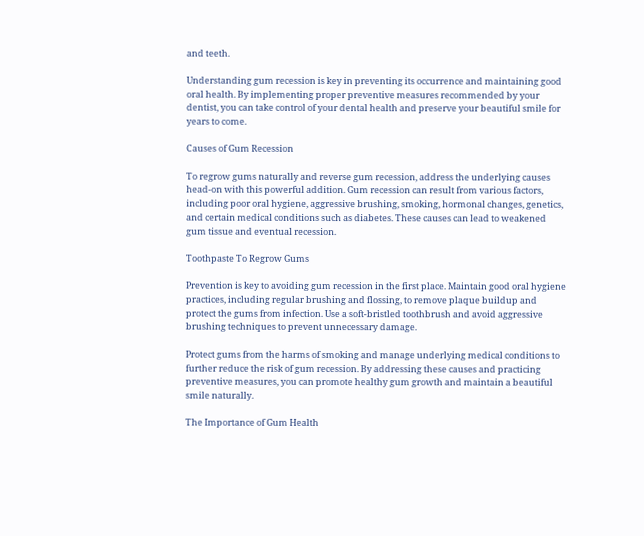and teeth.

Understanding gum recession is key in preventing its occurrence and maintaining good oral health. By implementing proper preventive measures recommended by your dentist, you can take control of your dental health and preserve your beautiful smile for years to come.

Causes of Gum Recession

To regrow gums naturally and reverse gum recession, address the underlying causes head-on with this powerful addition. Gum recession can result from various factors, including poor oral hygiene, aggressive brushing, smoking, hormonal changes, genetics, and certain medical conditions such as diabetes. These causes can lead to weakened gum tissue and eventual recession.

Toothpaste To Regrow Gums

Prevention is key to avoiding gum recession in the first place. Maintain good oral hygiene practices, including regular brushing and flossing, to remove plaque buildup and protect the gums from infection. Use a soft-bristled toothbrush and avoid aggressive brushing techniques to prevent unnecessary damage.

Protect gums from the harms of smoking and manage underlying medical conditions to further reduce the risk of gum recession. By addressing these causes and practicing preventive measures, you can promote healthy gum growth and maintain a beautiful smile naturally.

The Importance of Gum Health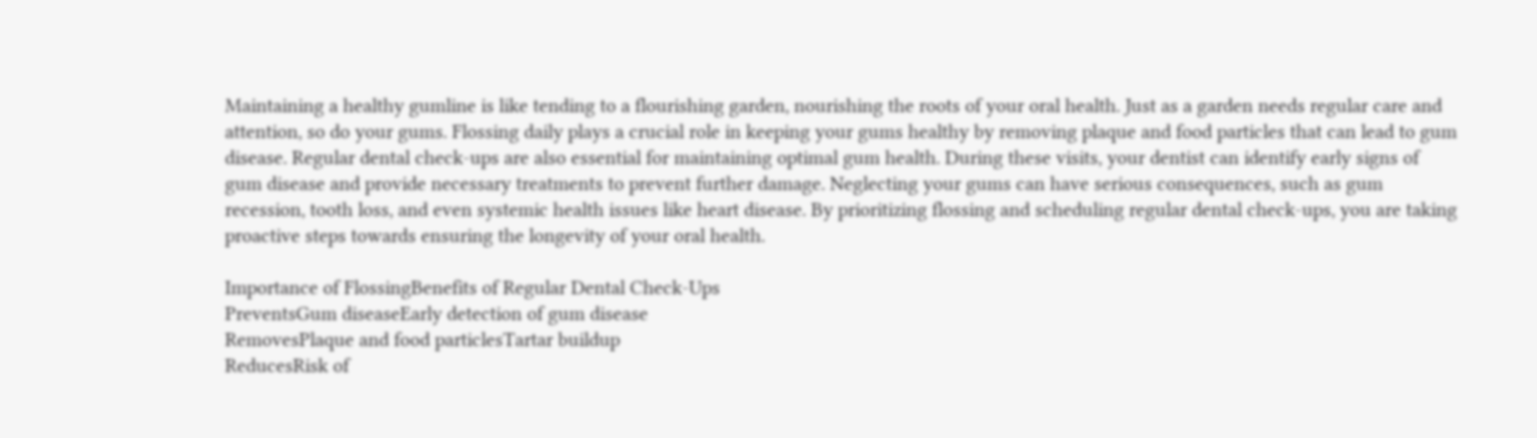Maintaining a healthy gumline is like tending to a flourishing garden, nourishing the roots of your oral health. Just as a garden needs regular care and attention, so do your gums. Flossing daily plays a crucial role in keeping your gums healthy by removing plaque and food particles that can lead to gum disease. Regular dental check-ups are also essential for maintaining optimal gum health. During these visits, your dentist can identify early signs of gum disease and provide necessary treatments to prevent further damage. Neglecting your gums can have serious consequences, such as gum recession, tooth loss, and even systemic health issues like heart disease. By prioritizing flossing and scheduling regular dental check-ups, you are taking proactive steps towards ensuring the longevity of your oral health.

Importance of FlossingBenefits of Regular Dental Check-Ups
PreventsGum diseaseEarly detection of gum disease
RemovesPlaque and food particlesTartar buildup
ReducesRisk of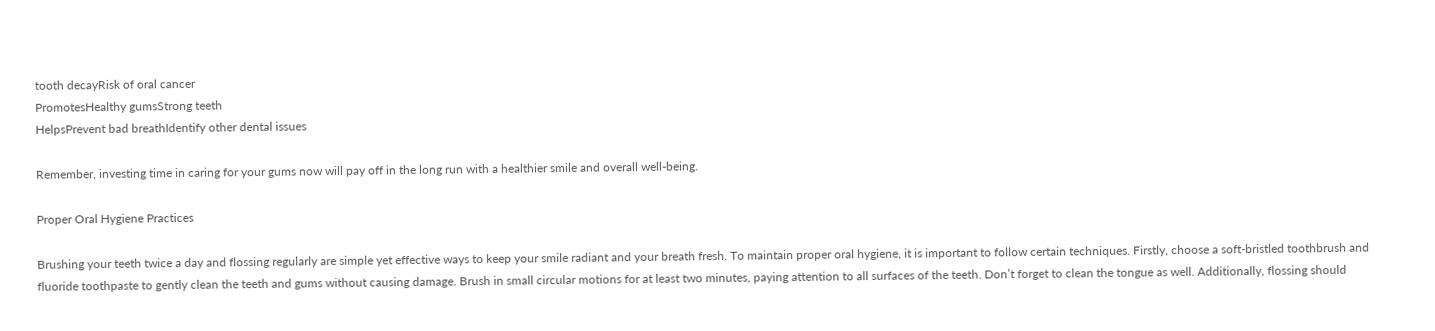tooth decayRisk of oral cancer
PromotesHealthy gumsStrong teeth
HelpsPrevent bad breathIdentify other dental issues

Remember, investing time in caring for your gums now will pay off in the long run with a healthier smile and overall well-being.

Proper Oral Hygiene Practices

Brushing your teeth twice a day and flossing regularly are simple yet effective ways to keep your smile radiant and your breath fresh. To maintain proper oral hygiene, it is important to follow certain techniques. Firstly, choose a soft-bristled toothbrush and fluoride toothpaste to gently clean the teeth and gums without causing damage. Brush in small circular motions for at least two minutes, paying attention to all surfaces of the teeth. Don’t forget to clean the tongue as well. Additionally, flossing should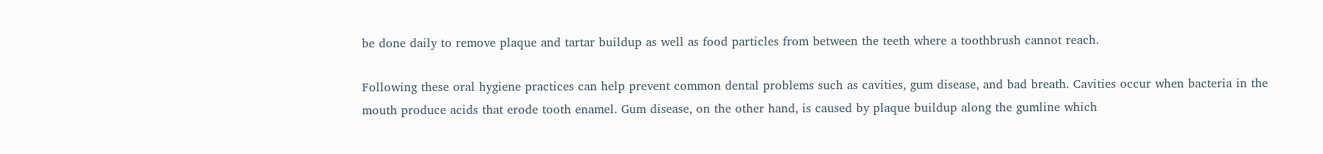be done daily to remove plaque and tartar buildup as well as food particles from between the teeth where a toothbrush cannot reach.

Following these oral hygiene practices can help prevent common dental problems such as cavities, gum disease, and bad breath. Cavities occur when bacteria in the mouth produce acids that erode tooth enamel. Gum disease, on the other hand, is caused by plaque buildup along the gumline which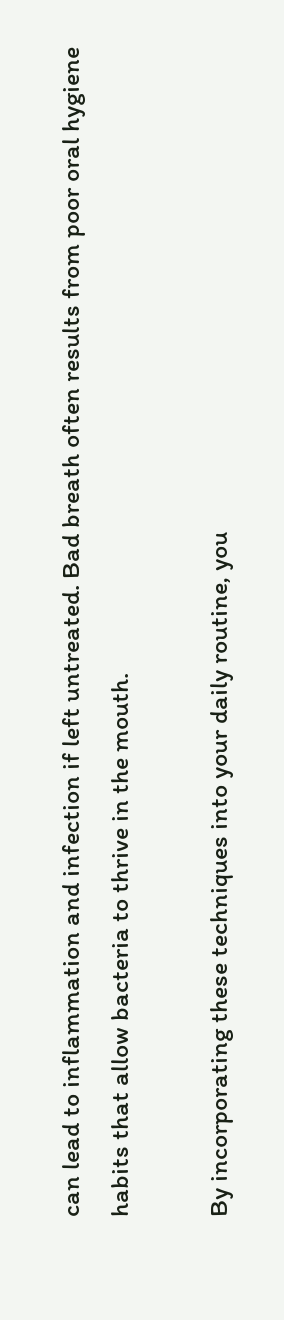can lead to inflammation and infection if left untreated. Bad breath often results from poor oral hygiene habits that allow bacteria to thrive in the mouth.

By incorporating these techniques into your daily routine, you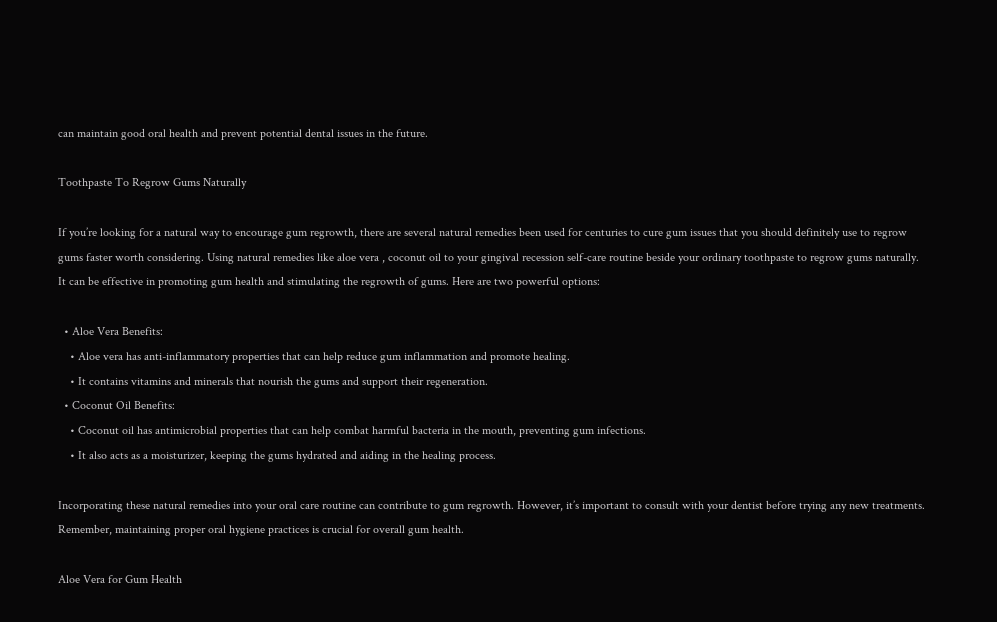can maintain good oral health and prevent potential dental issues in the future.

Toothpaste To Regrow Gums Naturally

If you’re looking for a natural way to encourage gum regrowth, there are several natural remedies been used for centuries to cure gum issues that you should definitely use to regrow gums faster worth considering. Using natural remedies like aloe vera , coconut oil to your gingival recession self-care routine beside your ordinary toothpaste to regrow gums naturally. It can be effective in promoting gum health and stimulating the regrowth of gums. Here are two powerful options:

  • Aloe Vera Benefits:
    • Aloe vera has anti-inflammatory properties that can help reduce gum inflammation and promote healing.
    • It contains vitamins and minerals that nourish the gums and support their regeneration.
  • Coconut Oil Benefits:
    • Coconut oil has antimicrobial properties that can help combat harmful bacteria in the mouth, preventing gum infections.
    • It also acts as a moisturizer, keeping the gums hydrated and aiding in the healing process.

Incorporating these natural remedies into your oral care routine can contribute to gum regrowth. However, it’s important to consult with your dentist before trying any new treatments. Remember, maintaining proper oral hygiene practices is crucial for overall gum health.

Aloe Vera for Gum Health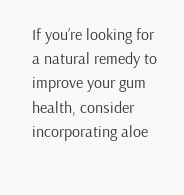If you’re looking for a natural remedy to improve your gum health, consider incorporating aloe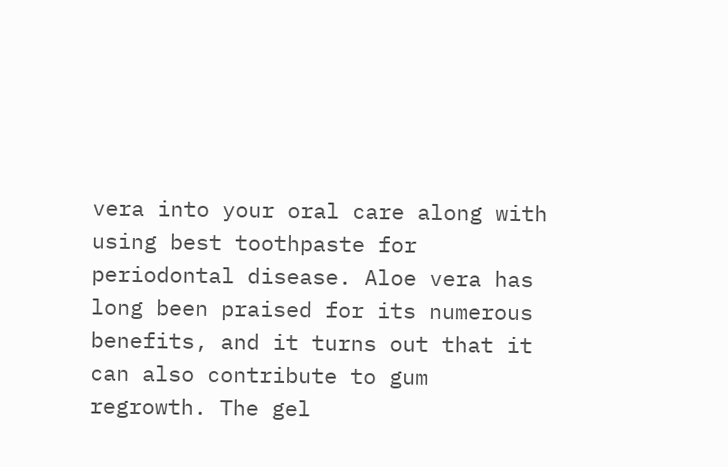vera into your oral care along with using best toothpaste for periodontal disease. Aloe vera has long been praised for its numerous benefits, and it turns out that it can also contribute to gum regrowth. The gel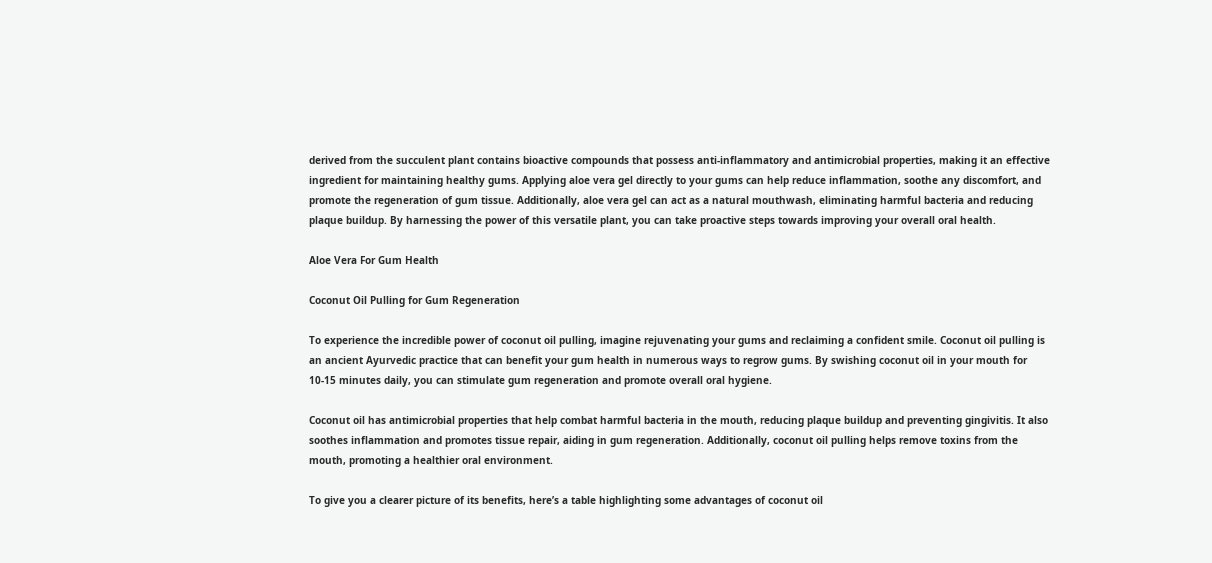derived from the succulent plant contains bioactive compounds that possess anti-inflammatory and antimicrobial properties, making it an effective ingredient for maintaining healthy gums. Applying aloe vera gel directly to your gums can help reduce inflammation, soothe any discomfort, and promote the regeneration of gum tissue. Additionally, aloe vera gel can act as a natural mouthwash, eliminating harmful bacteria and reducing plaque buildup. By harnessing the power of this versatile plant, you can take proactive steps towards improving your overall oral health.

Aloe Vera For Gum Health

Coconut Oil Pulling for Gum Regeneration

To experience the incredible power of coconut oil pulling, imagine rejuvenating your gums and reclaiming a confident smile. Coconut oil pulling is an ancient Ayurvedic practice that can benefit your gum health in numerous ways to regrow gums. By swishing coconut oil in your mouth for 10-15 minutes daily, you can stimulate gum regeneration and promote overall oral hygiene.

Coconut oil has antimicrobial properties that help combat harmful bacteria in the mouth, reducing plaque buildup and preventing gingivitis. It also soothes inflammation and promotes tissue repair, aiding in gum regeneration. Additionally, coconut oil pulling helps remove toxins from the mouth, promoting a healthier oral environment.

To give you a clearer picture of its benefits, here’s a table highlighting some advantages of coconut oil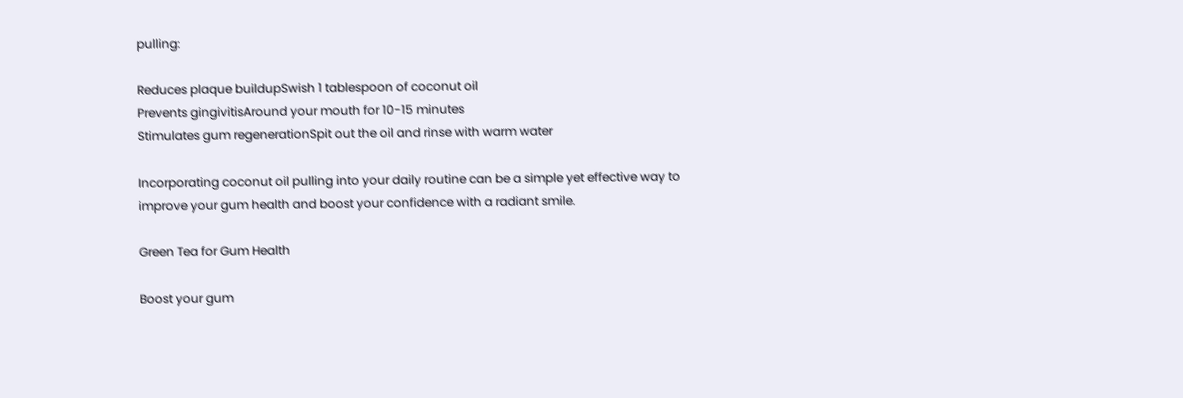pulling:

Reduces plaque buildupSwish 1 tablespoon of coconut oil
Prevents gingivitisAround your mouth for 10-15 minutes
Stimulates gum regenerationSpit out the oil and rinse with warm water

Incorporating coconut oil pulling into your daily routine can be a simple yet effective way to improve your gum health and boost your confidence with a radiant smile.

Green Tea for Gum Health

Boost your gum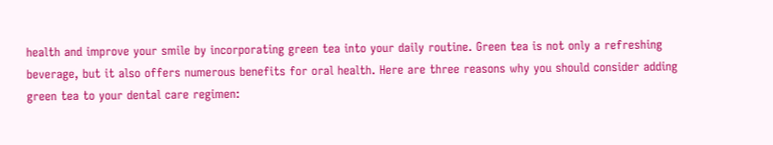health and improve your smile by incorporating green tea into your daily routine. Green tea is not only a refreshing beverage, but it also offers numerous benefits for oral health. Here are three reasons why you should consider adding green tea to your dental care regimen: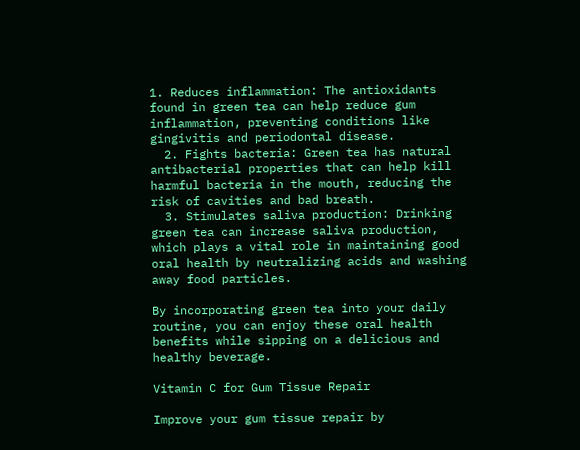1. Reduces inflammation: The antioxidants found in green tea can help reduce gum inflammation, preventing conditions like gingivitis and periodontal disease.
  2. Fights bacteria: Green tea has natural antibacterial properties that can help kill harmful bacteria in the mouth, reducing the risk of cavities and bad breath.
  3. Stimulates saliva production: Drinking green tea can increase saliva production, which plays a vital role in maintaining good oral health by neutralizing acids and washing away food particles.

By incorporating green tea into your daily routine, you can enjoy these oral health benefits while sipping on a delicious and healthy beverage.

Vitamin C for Gum Tissue Repair

Improve your gum tissue repair by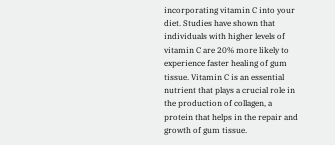incorporating vitamin C into your diet. Studies have shown that individuals with higher levels of vitamin C are 20% more likely to experience faster healing of gum tissue. Vitamin C is an essential nutrient that plays a crucial role in the production of collagen, a protein that helps in the repair and growth of gum tissue.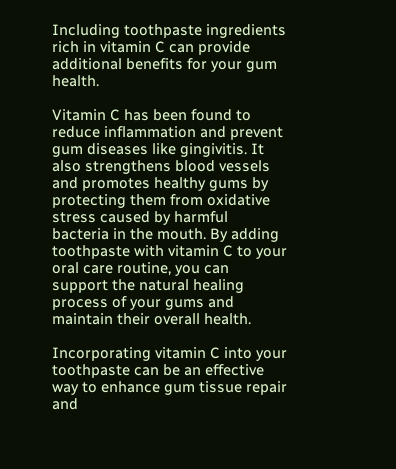Including toothpaste ingredients rich in vitamin C can provide additional benefits for your gum health.

Vitamin C has been found to reduce inflammation and prevent gum diseases like gingivitis. It also strengthens blood vessels and promotes healthy gums by protecting them from oxidative stress caused by harmful bacteria in the mouth. By adding toothpaste with vitamin C to your oral care routine, you can support the natural healing process of your gums and maintain their overall health.

Incorporating vitamin C into your toothpaste can be an effective way to enhance gum tissue repair and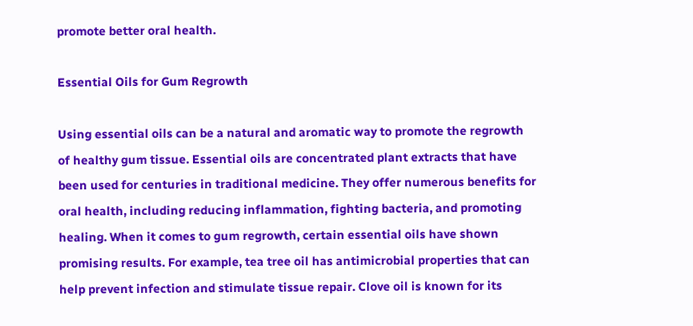promote better oral health.

Essential Oils for Gum Regrowth

Using essential oils can be a natural and aromatic way to promote the regrowth of healthy gum tissue. Essential oils are concentrated plant extracts that have been used for centuries in traditional medicine. They offer numerous benefits for oral health, including reducing inflammation, fighting bacteria, and promoting healing. When it comes to gum regrowth, certain essential oils have shown promising results. For example, tea tree oil has antimicrobial properties that can help prevent infection and stimulate tissue repair. Clove oil is known for its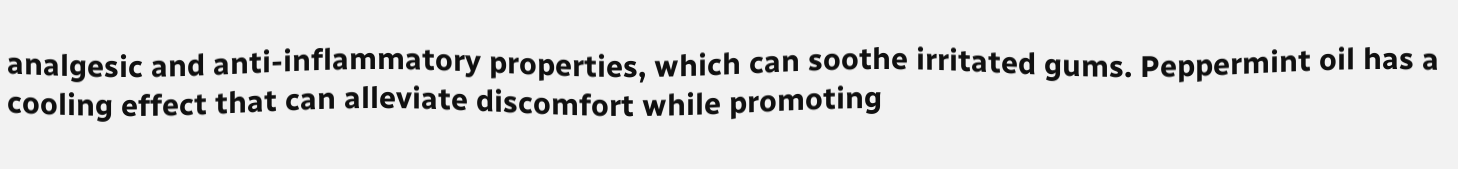analgesic and anti-inflammatory properties, which can soothe irritated gums. Peppermint oil has a cooling effect that can alleviate discomfort while promoting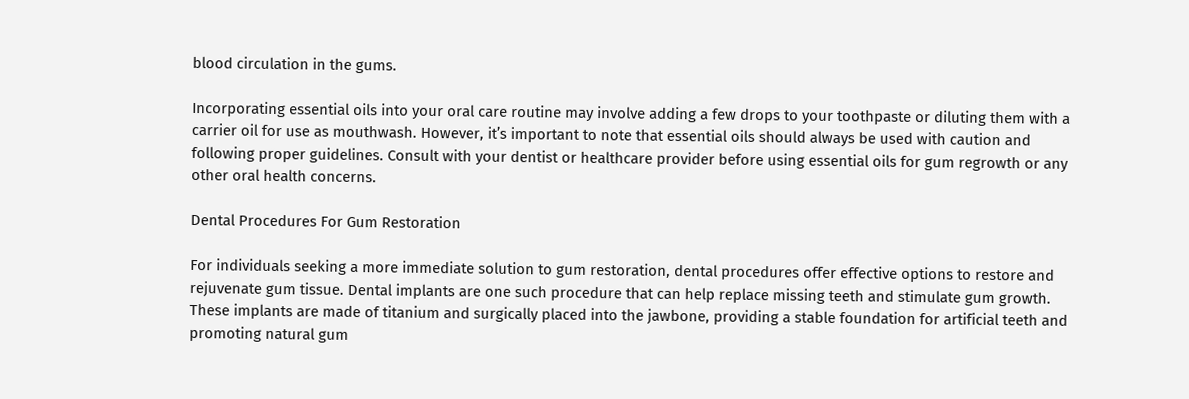blood circulation in the gums.

Incorporating essential oils into your oral care routine may involve adding a few drops to your toothpaste or diluting them with a carrier oil for use as mouthwash. However, it’s important to note that essential oils should always be used with caution and following proper guidelines. Consult with your dentist or healthcare provider before using essential oils for gum regrowth or any other oral health concerns.

Dental Procedures For Gum Restoration

For individuals seeking a more immediate solution to gum restoration, dental procedures offer effective options to restore and rejuvenate gum tissue. Dental implants are one such procedure that can help replace missing teeth and stimulate gum growth. These implants are made of titanium and surgically placed into the jawbone, providing a stable foundation for artificial teeth and promoting natural gum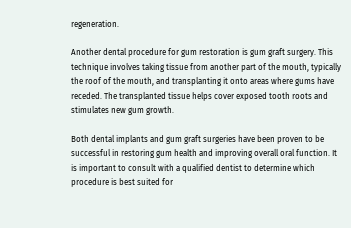regeneration.

Another dental procedure for gum restoration is gum graft surgery. This technique involves taking tissue from another part of the mouth, typically the roof of the mouth, and transplanting it onto areas where gums have receded. The transplanted tissue helps cover exposed tooth roots and stimulates new gum growth.

Both dental implants and gum graft surgeries have been proven to be successful in restoring gum health and improving overall oral function. It is important to consult with a qualified dentist to determine which procedure is best suited for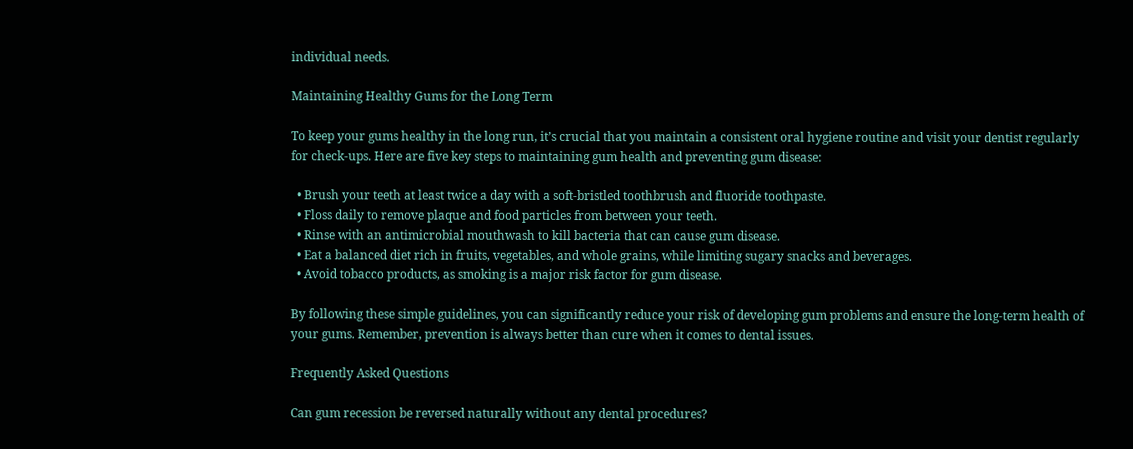individual needs.

Maintaining Healthy Gums for the Long Term

To keep your gums healthy in the long run, it’s crucial that you maintain a consistent oral hygiene routine and visit your dentist regularly for check-ups. Here are five key steps to maintaining gum health and preventing gum disease:

  • Brush your teeth at least twice a day with a soft-bristled toothbrush and fluoride toothpaste.
  • Floss daily to remove plaque and food particles from between your teeth.
  • Rinse with an antimicrobial mouthwash to kill bacteria that can cause gum disease.
  • Eat a balanced diet rich in fruits, vegetables, and whole grains, while limiting sugary snacks and beverages.
  • Avoid tobacco products, as smoking is a major risk factor for gum disease.

By following these simple guidelines, you can significantly reduce your risk of developing gum problems and ensure the long-term health of your gums. Remember, prevention is always better than cure when it comes to dental issues.

Frequently Asked Questions

Can gum recession be reversed naturally without any dental procedures?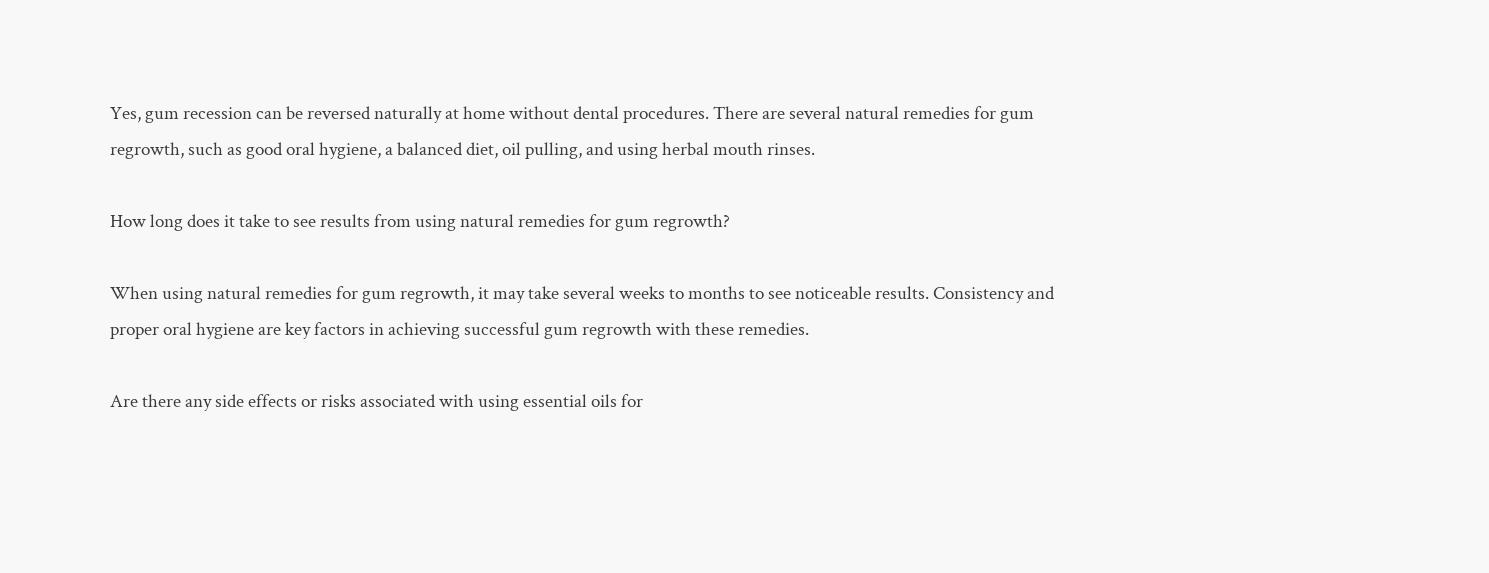Yes, gum recession can be reversed naturally at home without dental procedures. There are several natural remedies for gum regrowth, such as good oral hygiene, a balanced diet, oil pulling, and using herbal mouth rinses.

How long does it take to see results from using natural remedies for gum regrowth?

When using natural remedies for gum regrowth, it may take several weeks to months to see noticeable results. Consistency and proper oral hygiene are key factors in achieving successful gum regrowth with these remedies.

Are there any side effects or risks associated with using essential oils for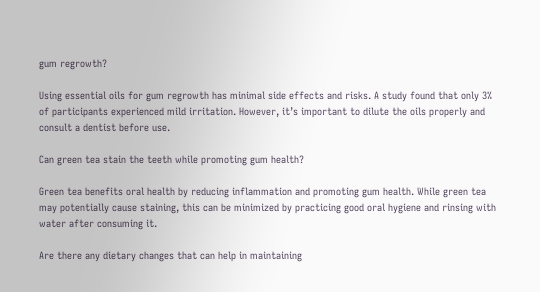gum regrowth?

Using essential oils for gum regrowth has minimal side effects and risks. A study found that only 3% of participants experienced mild irritation. However, it’s important to dilute the oils properly and consult a dentist before use.

Can green tea stain the teeth while promoting gum health?

Green tea benefits oral health by reducing inflammation and promoting gum health. While green tea may potentially cause staining, this can be minimized by practicing good oral hygiene and rinsing with water after consuming it.

Are there any dietary changes that can help in maintaining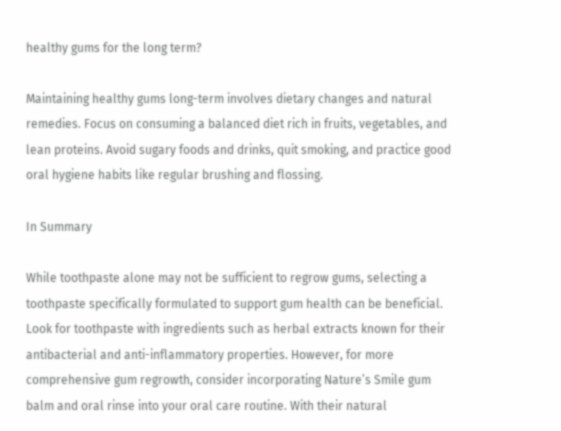healthy gums for the long term?

Maintaining healthy gums long-term involves dietary changes and natural remedies. Focus on consuming a balanced diet rich in fruits, vegetables, and lean proteins. Avoid sugary foods and drinks, quit smoking, and practice good oral hygiene habits like regular brushing and flossing.

In Summary

While toothpaste alone may not be sufficient to regrow gums, selecting a toothpaste specifically formulated to support gum health can be beneficial. Look for toothpaste with ingredients such as herbal extracts known for their antibacterial and anti-inflammatory properties. However, for more comprehensive gum regrowth, consider incorporating Nature’s Smile gum balm and oral rinse into your oral care routine. With their natural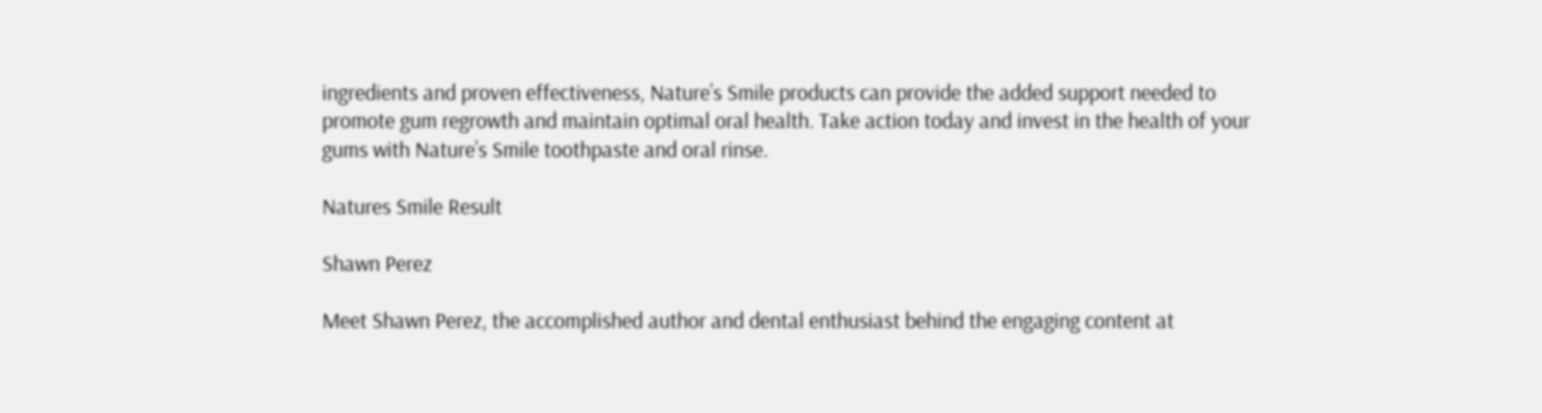ingredients and proven effectiveness, Nature’s Smile products can provide the added support needed to promote gum regrowth and maintain optimal oral health. Take action today and invest in the health of your gums with Nature’s Smile toothpaste and oral rinse.

Natures Smile Result

Shawn Perez

Meet Shawn Perez, the accomplished author and dental enthusiast behind the engaging content at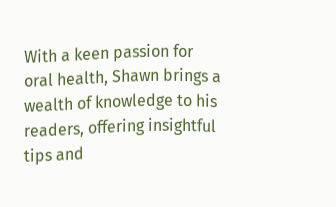With a keen passion for oral health, Shawn brings a wealth of knowledge to his readers, offering insightful tips and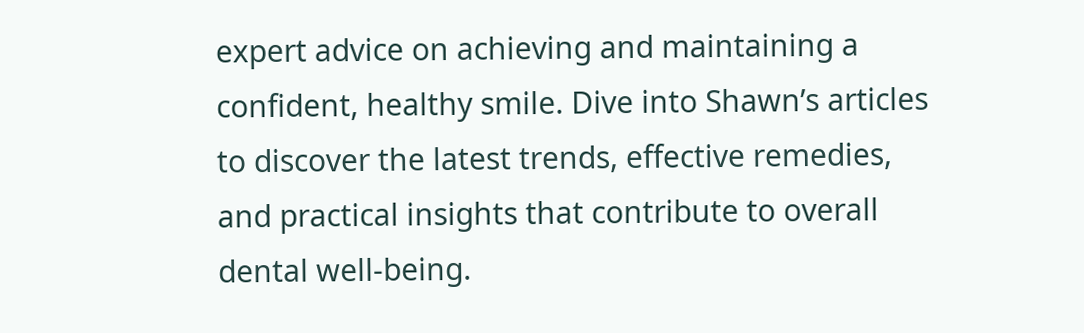expert advice on achieving and maintaining a confident, healthy smile. Dive into Shawn’s articles to discover the latest trends, effective remedies, and practical insights that contribute to overall dental well-being.